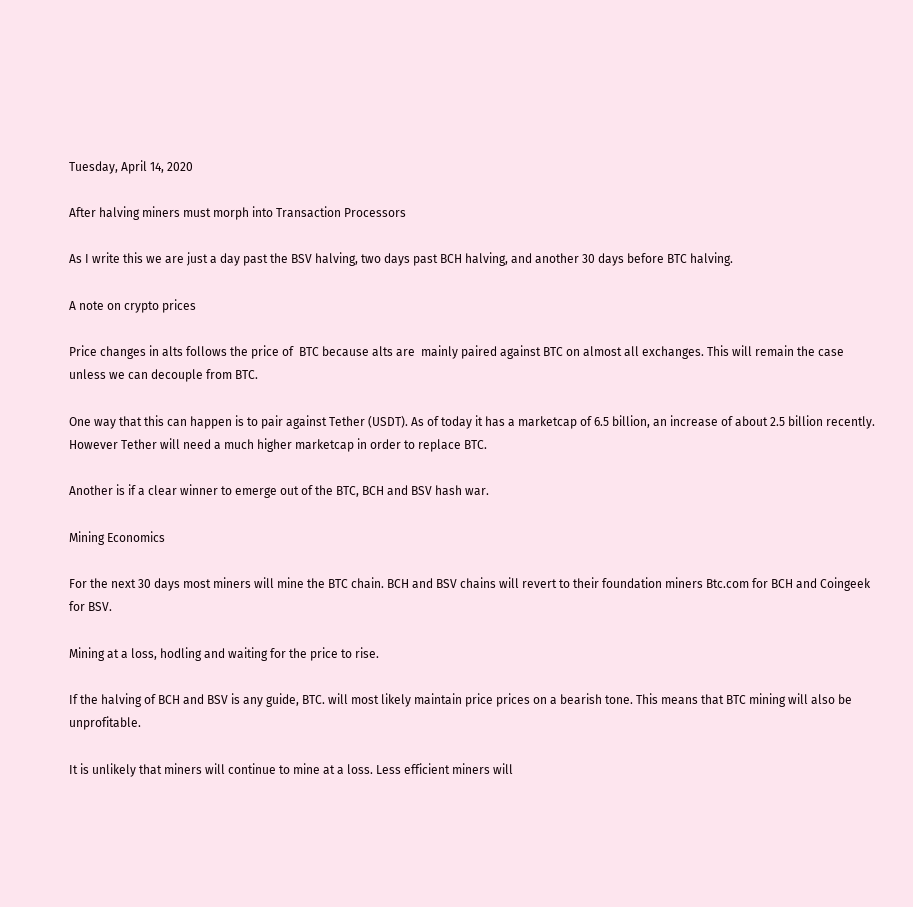Tuesday, April 14, 2020

After halving miners must morph into Transaction Processors

As I write this we are just a day past the BSV halving, two days past BCH halving, and another 30 days before BTC halving.

A note on crypto prices

Price changes in alts follows the price of  BTC because alts are  mainly paired against BTC on almost all exchanges. This will remain the case unless we can decouple from BTC.

One way that this can happen is to pair against Tether (USDT). As of today it has a marketcap of 6.5 billion, an increase of about 2.5 billion recently. However Tether will need a much higher marketcap in order to replace BTC.

Another is if a clear winner to emerge out of the BTC, BCH and BSV hash war.

Mining Economics

For the next 30 days most miners will mine the BTC chain. BCH and BSV chains will revert to their foundation miners Btc.com for BCH and Coingeek for BSV.

Mining at a loss, hodling and waiting for the price to rise.

If the halving of BCH and BSV is any guide, BTC. will most likely maintain price prices on a bearish tone. This means that BTC mining will also be unprofitable.

It is unlikely that miners will continue to mine at a loss. Less efficient miners will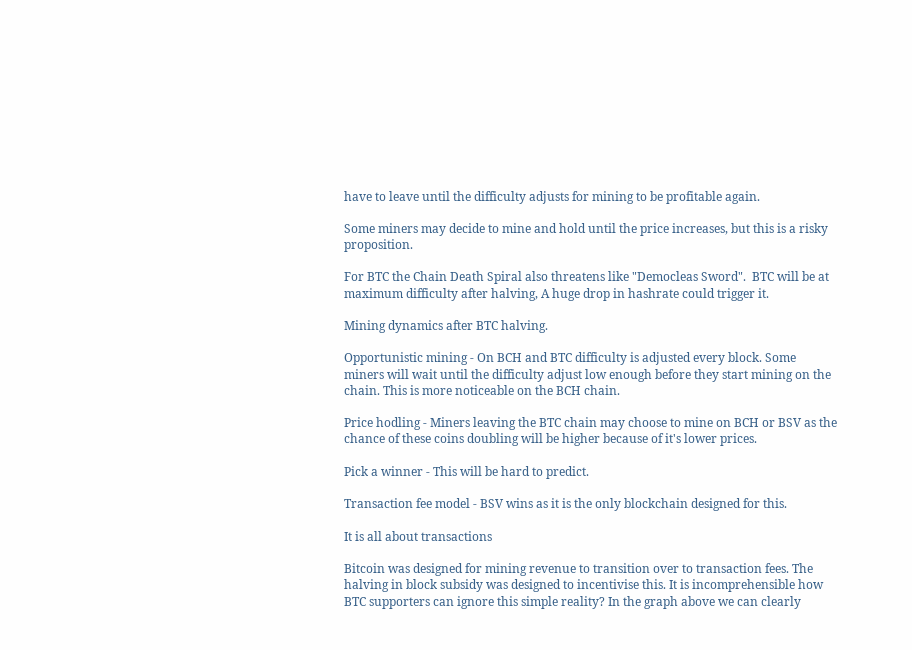have to leave until the difficulty adjusts for mining to be profitable again.

Some miners may decide to mine and hold until the price increases, but this is a risky proposition.

For BTC the Chain Death Spiral also threatens like "Democleas Sword".  BTC will be at maximum difficulty after halving, A huge drop in hashrate could trigger it.

Mining dynamics after BTC halving.

Opportunistic mining - On BCH and BTC difficulty is adjusted every block. Some miners will wait until the difficulty adjust low enough before they start mining on the chain. This is more noticeable on the BCH chain.

Price hodling - Miners leaving the BTC chain may choose to mine on BCH or BSV as the chance of these coins doubling will be higher because of it's lower prices.

Pick a winner - This will be hard to predict.

Transaction fee model - BSV wins as it is the only blockchain designed for this.

It is all about transactions

Bitcoin was designed for mining revenue to transition over to transaction fees. The halving in block subsidy was designed to incentivise this. It is incomprehensible how BTC supporters can ignore this simple reality? In the graph above we can clearly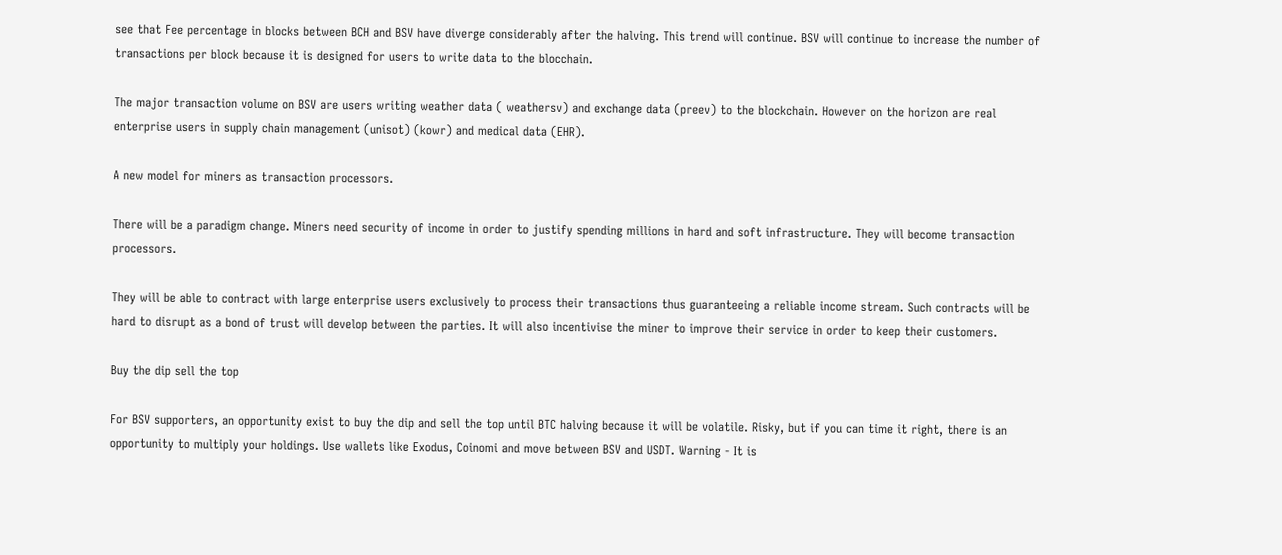see that Fee percentage in blocks between BCH and BSV have diverge considerably after the halving. This trend will continue. BSV will continue to increase the number of transactions per block because it is designed for users to write data to the blocchain.

The major transaction volume on BSV are users writing weather data ( weathersv) and exchange data (preev) to the blockchain. However on the horizon are real enterprise users in supply chain management (unisot) (kowr) and medical data (EHR).

A new model for miners as transaction processors.

There will be a paradigm change. Miners need security of income in order to justify spending millions in hard and soft infrastructure. They will become transaction processors.

They will be able to contract with large enterprise users exclusively to process their transactions thus guaranteeing a reliable income stream. Such contracts will be hard to disrupt as a bond of trust will develop between the parties. It will also incentivise the miner to improve their service in order to keep their customers.

Buy the dip sell the top

For BSV supporters, an opportunity exist to buy the dip and sell the top until BTC halving because it will be volatile. Risky, but if you can time it right, there is an opportunity to multiply your holdings. Use wallets like Exodus, Coinomi and move between BSV and USDT. Warning - It is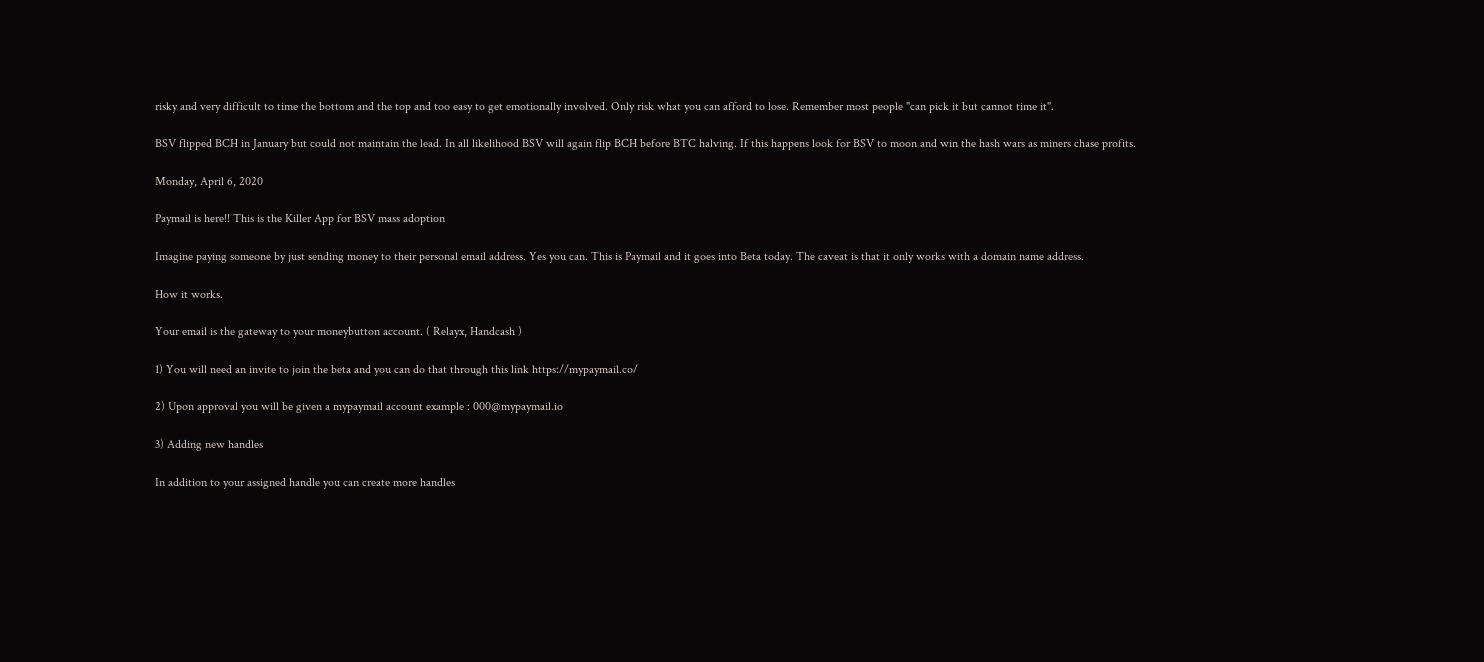risky and very difficult to time the bottom and the top and too easy to get emotionally involved. Only risk what you can afford to lose. Remember most people "can pick it but cannot time it".

BSV flipped BCH in January but could not maintain the lead. In all likelihood BSV will again flip BCH before BTC halving. If this happens look for BSV to moon and win the hash wars as miners chase profits.

Monday, April 6, 2020

Paymail is here!! This is the Killer App for BSV mass adoption

Imagine paying someone by just sending money to their personal email address. Yes you can. This is Paymail and it goes into Beta today. The caveat is that it only works with a domain name address.

How it works.

Your email is the gateway to your moneybutton account. ( Relayx, Handcash )

1) You will need an invite to join the beta and you can do that through this link https://mypaymail.co/

2) Upon approval you will be given a mypaymail account example : 000@mypaymail.io

3) Adding new handles

In addition to your assigned handle you can create more handles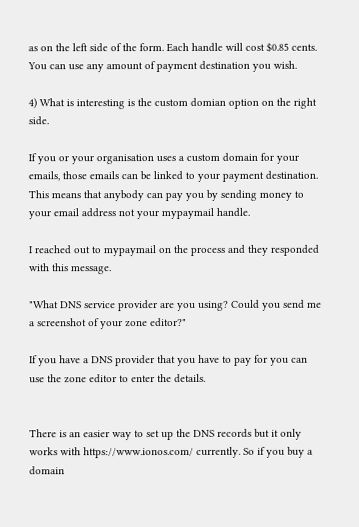as on the left side of the form. Each handle will cost $0.85 cents. You can use any amount of payment destination you wish.

4) What is interesting is the custom domian option on the right side.

If you or your organisation uses a custom domain for your emails, those emails can be linked to your payment destination. This means that anybody can pay you by sending money to your email address not your mypaymail handle.

I reached out to mypaymail on the process and they responded with this message.

"What DNS service provider are you using? Could you send me a screenshot of your zone editor?"

If you have a DNS provider that you have to pay for you can use the zone editor to enter the details.


There is an easier way to set up the DNS records but it only works with https://www.ionos.com/ currently. So if you buy a domain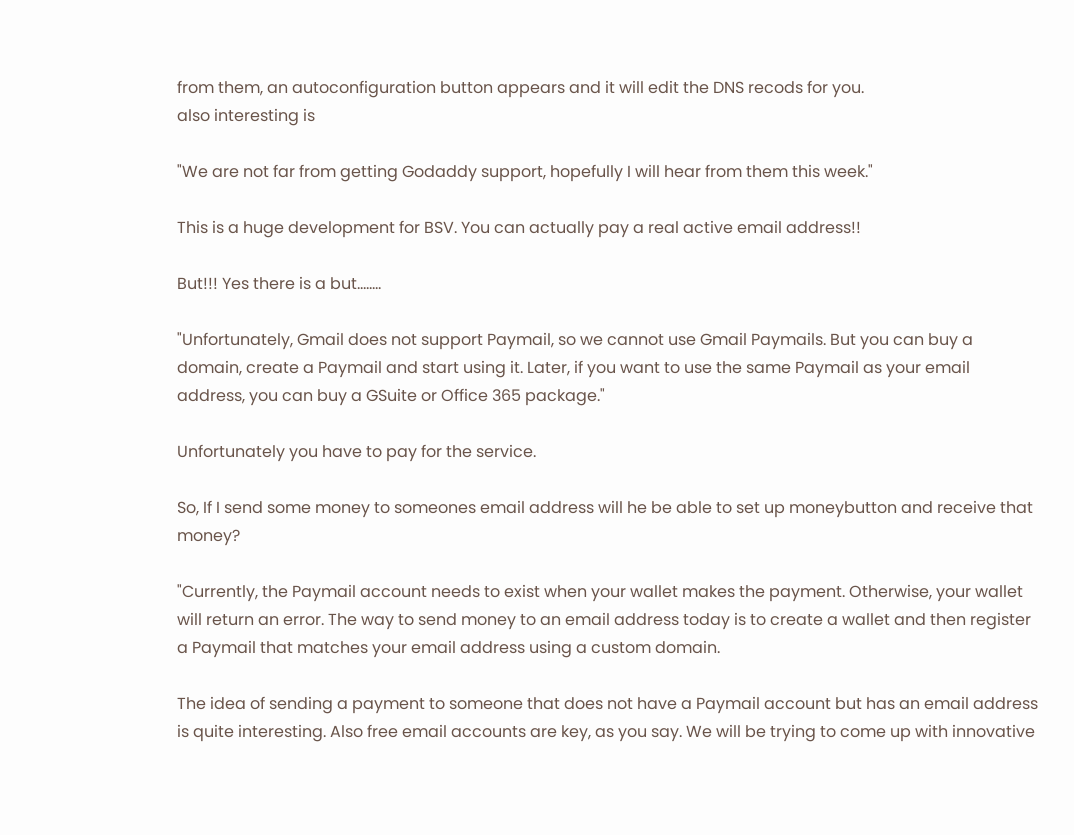from them, an autoconfiguration button appears and it will edit the DNS recods for you.
also interesting is

"We are not far from getting Godaddy support, hopefully I will hear from them this week."

This is a huge development for BSV. You can actually pay a real active email address!!

But!!! Yes there is a but........

"Unfortunately, Gmail does not support Paymail, so we cannot use Gmail Paymails. But you can buy a domain, create a Paymail and start using it. Later, if you want to use the same Paymail as your email address, you can buy a GSuite or Office 365 package."

Unfortunately you have to pay for the service.

So, If I send some money to someones email address will he be able to set up moneybutton and receive that money?

"Currently, the Paymail account needs to exist when your wallet makes the payment. Otherwise, your wallet will return an error. The way to send money to an email address today is to create a wallet and then register a Paymail that matches your email address using a custom domain.

The idea of sending a payment to someone that does not have a Paymail account but has an email address is quite interesting. Also free email accounts are key, as you say. We will be trying to come up with innovative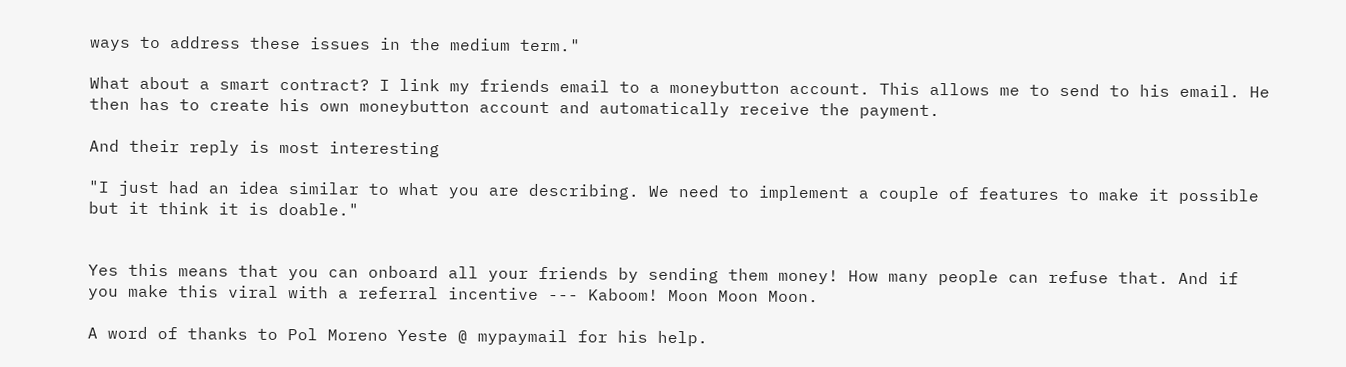ways to address these issues in the medium term."

What about a smart contract? I link my friends email to a moneybutton account. This allows me to send to his email. He then has to create his own moneybutton account and automatically receive the payment.

And their reply is most interesting

"I just had an idea similar to what you are describing. We need to implement a couple of features to make it possible but it think it is doable."


Yes this means that you can onboard all your friends by sending them money! How many people can refuse that. And if you make this viral with a referral incentive --- Kaboom! Moon Moon Moon.

A word of thanks to Pol Moreno Yeste @ mypaymail for his help.